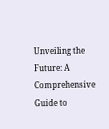Unveiling the Future: A Comprehensive Guide to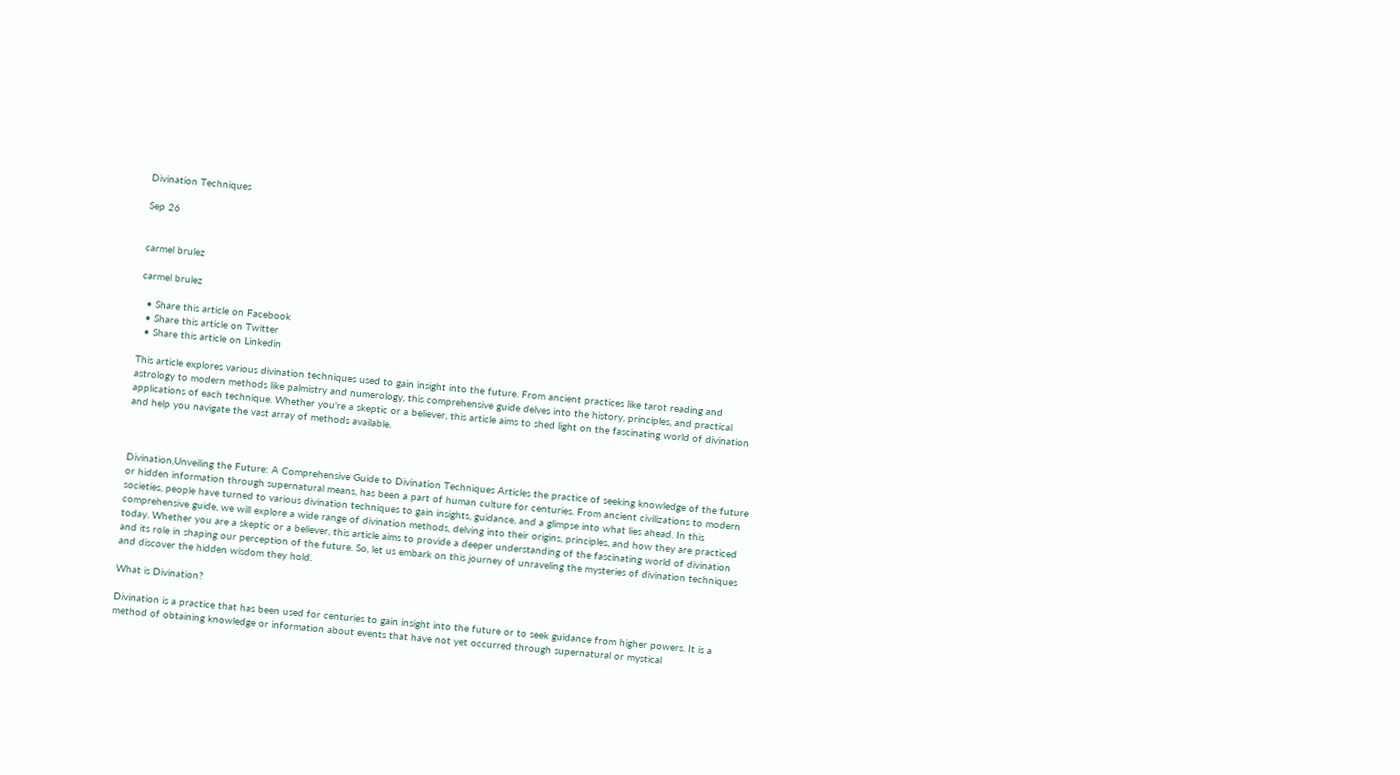Divination Techniques

Sep 26


carmel brulez

carmel brulez

  • Share this article on Facebook
  • Share this article on Twitter
  • Share this article on Linkedin

This article explores various divination techniques used to gain insight into the future. From ancient practices like tarot reading and astrology to modern methods like palmistry and numerology, this comprehensive guide delves into the history, principles, and practical applications of each technique. Whether you're a skeptic or a believer, this article aims to shed light on the fascinating world of divination and help you navigate the vast array of methods available.



Divination,Unveiling the Future: A Comprehensive Guide to Divination Techniques Articles the practice of seeking knowledge of the future or hidden information through supernatural means, has been a part of human culture for centuries. From ancient civilizations to modern societies, people have turned to various divination techniques to gain insights, guidance, and a glimpse into what lies ahead. In this comprehensive guide, we will explore a wide range of divination methods, delving into their origins, principles, and how they are practiced today. Whether you are a skeptic or a believer, this article aims to provide a deeper understanding of the fascinating world of divination and its role in shaping our perception of the future. So, let us embark on this journey of unraveling the mysteries of divination techniques and discover the hidden wisdom they hold.

What is Divination?

Divination is a practice that has been used for centuries to gain insight into the future or to seek guidance from higher powers. It is a method of obtaining knowledge or information about events that have not yet occurred through supernatural or mystical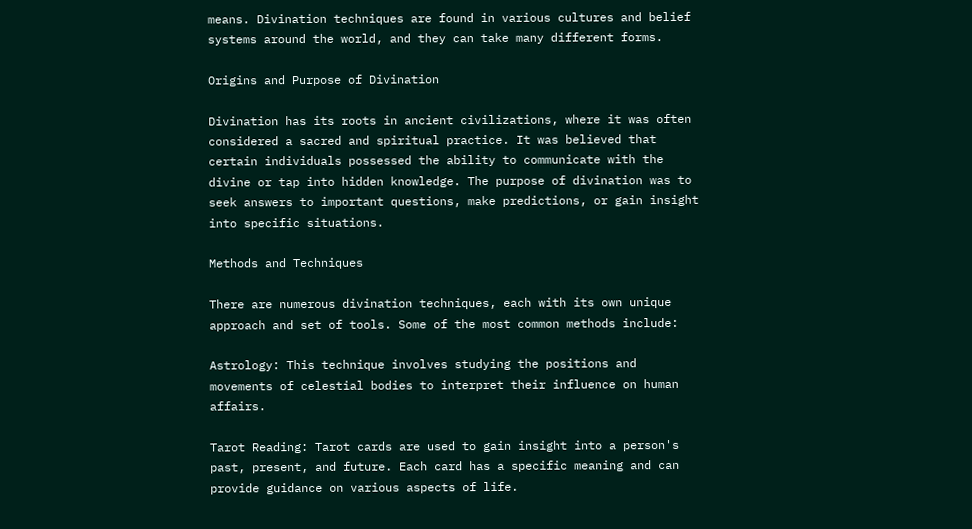means. Divination techniques are found in various cultures and belief systems around the world, and they can take many different forms.

Origins and Purpose of Divination

Divination has its roots in ancient civilizations, where it was often considered a sacred and spiritual practice. It was believed that certain individuals possessed the ability to communicate with the divine or tap into hidden knowledge. The purpose of divination was to seek answers to important questions, make predictions, or gain insight into specific situations.

Methods and Techniques

There are numerous divination techniques, each with its own unique approach and set of tools. Some of the most common methods include:

Astrology: This technique involves studying the positions and movements of celestial bodies to interpret their influence on human affairs.

Tarot Reading: Tarot cards are used to gain insight into a person's past, present, and future. Each card has a specific meaning and can provide guidance on various aspects of life.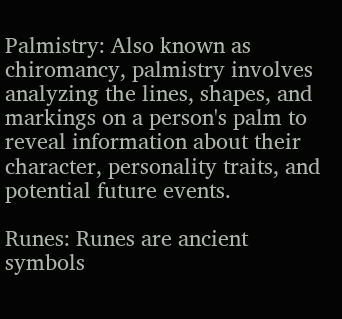Palmistry: Also known as chiromancy, palmistry involves analyzing the lines, shapes, and markings on a person's palm to reveal information about their character, personality traits, and potential future events.

Runes: Runes are ancient symbols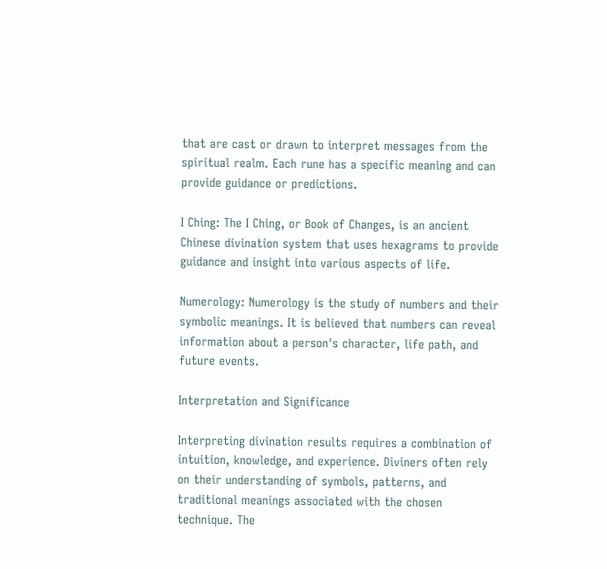that are cast or drawn to interpret messages from the spiritual realm. Each rune has a specific meaning and can provide guidance or predictions.

I Ching: The I Ching, or Book of Changes, is an ancient Chinese divination system that uses hexagrams to provide guidance and insight into various aspects of life.

Numerology: Numerology is the study of numbers and their symbolic meanings. It is believed that numbers can reveal information about a person's character, life path, and future events.

Interpretation and Significance

Interpreting divination results requires a combination of intuition, knowledge, and experience. Diviners often rely on their understanding of symbols, patterns, and traditional meanings associated with the chosen technique. The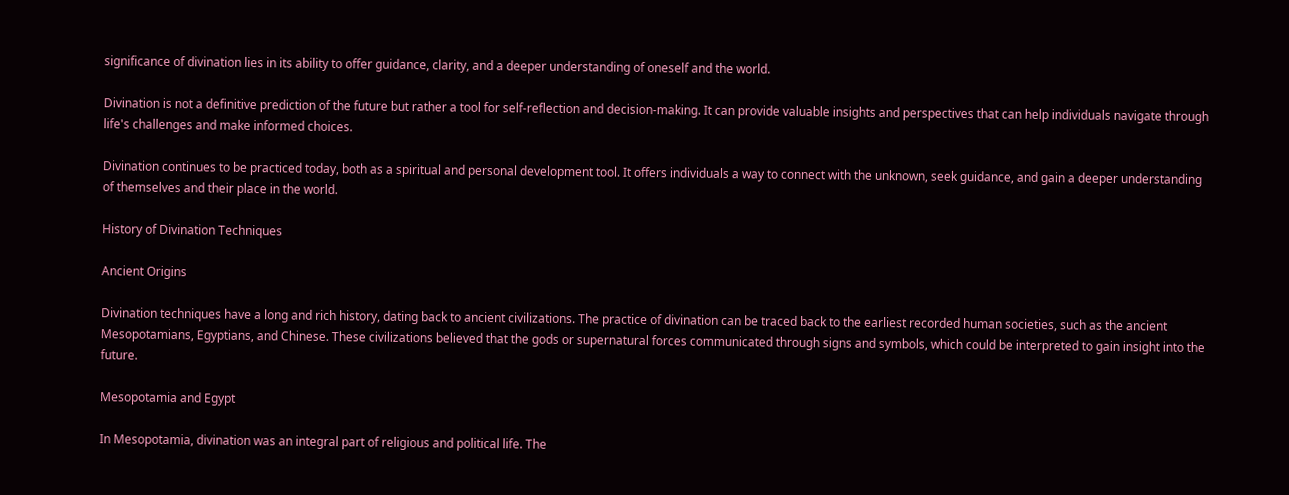significance of divination lies in its ability to offer guidance, clarity, and a deeper understanding of oneself and the world.

Divination is not a definitive prediction of the future but rather a tool for self-reflection and decision-making. It can provide valuable insights and perspectives that can help individuals navigate through life's challenges and make informed choices.

Divination continues to be practiced today, both as a spiritual and personal development tool. It offers individuals a way to connect with the unknown, seek guidance, and gain a deeper understanding of themselves and their place in the world.

History of Divination Techniques

Ancient Origins

Divination techniques have a long and rich history, dating back to ancient civilizations. The practice of divination can be traced back to the earliest recorded human societies, such as the ancient Mesopotamians, Egyptians, and Chinese. These civilizations believed that the gods or supernatural forces communicated through signs and symbols, which could be interpreted to gain insight into the future.

Mesopotamia and Egypt

In Mesopotamia, divination was an integral part of religious and political life. The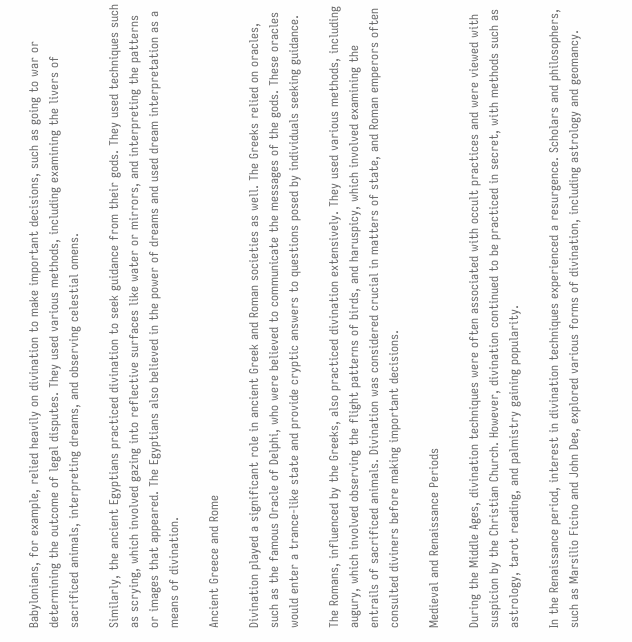Babylonians, for example, relied heavily on divination to make important decisions, such as going to war or determining the outcome of legal disputes. They used various methods, including examining the livers of sacrificed animals, interpreting dreams, and observing celestial omens.

Similarly, the ancient Egyptians practiced divination to seek guidance from their gods. They used techniques such as scrying, which involved gazing into reflective surfaces like water or mirrors, and interpreting the patterns or images that appeared. The Egyptians also believed in the power of dreams and used dream interpretation as a means of divination.

Ancient Greece and Rome

Divination played a significant role in ancient Greek and Roman societies as well. The Greeks relied on oracles, such as the famous Oracle of Delphi, who were believed to communicate the messages of the gods. These oracles would enter a trance-like state and provide cryptic answers to questions posed by individuals seeking guidance.

The Romans, influenced by the Greeks, also practiced divination extensively. They used various methods, including augury, which involved observing the flight patterns of birds, and haruspicy, which involved examining the entrails of sacrificed animals. Divination was considered crucial in matters of state, and Roman emperors often consulted diviners before making important decisions.

Medieval and Renaissance Periods

During the Middle Ages, divination techniques were often associated with occult practices and were viewed with suspicion by the Christian Church. However, divination continued to be practiced in secret, with methods such as astrology, tarot reading, and palmistry gaining popularity.

In the Renaissance period, interest in divination techniques experienced a resurgence. Scholars and philosophers, such as Marsilio Ficino and John Dee, explored various forms of divination, including astrology and geomancy.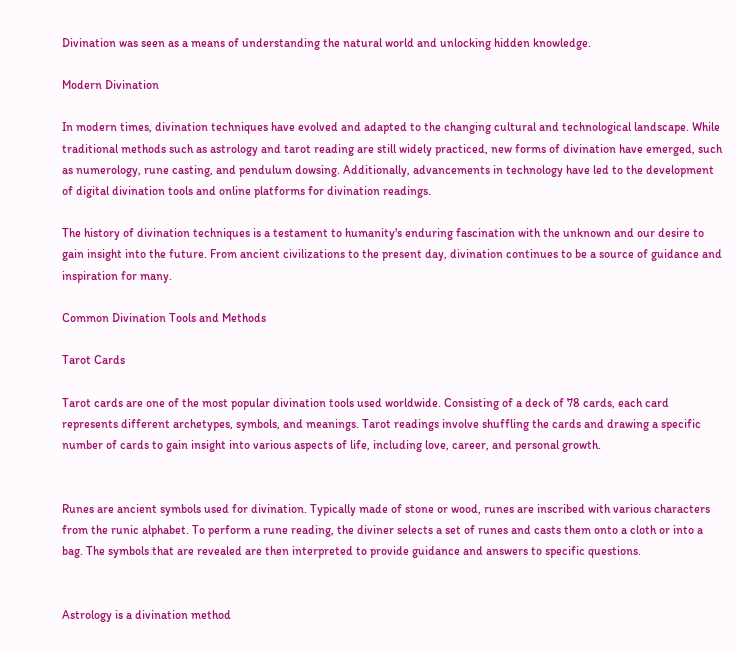Divination was seen as a means of understanding the natural world and unlocking hidden knowledge.

Modern Divination

In modern times, divination techniques have evolved and adapted to the changing cultural and technological landscape. While traditional methods such as astrology and tarot reading are still widely practiced, new forms of divination have emerged, such as numerology, rune casting, and pendulum dowsing. Additionally, advancements in technology have led to the development of digital divination tools and online platforms for divination readings.

The history of divination techniques is a testament to humanity's enduring fascination with the unknown and our desire to gain insight into the future. From ancient civilizations to the present day, divination continues to be a source of guidance and inspiration for many.

Common Divination Tools and Methods

Tarot Cards

Tarot cards are one of the most popular divination tools used worldwide. Consisting of a deck of 78 cards, each card represents different archetypes, symbols, and meanings. Tarot readings involve shuffling the cards and drawing a specific number of cards to gain insight into various aspects of life, including love, career, and personal growth.


Runes are ancient symbols used for divination. Typically made of stone or wood, runes are inscribed with various characters from the runic alphabet. To perform a rune reading, the diviner selects a set of runes and casts them onto a cloth or into a bag. The symbols that are revealed are then interpreted to provide guidance and answers to specific questions.


Astrology is a divination method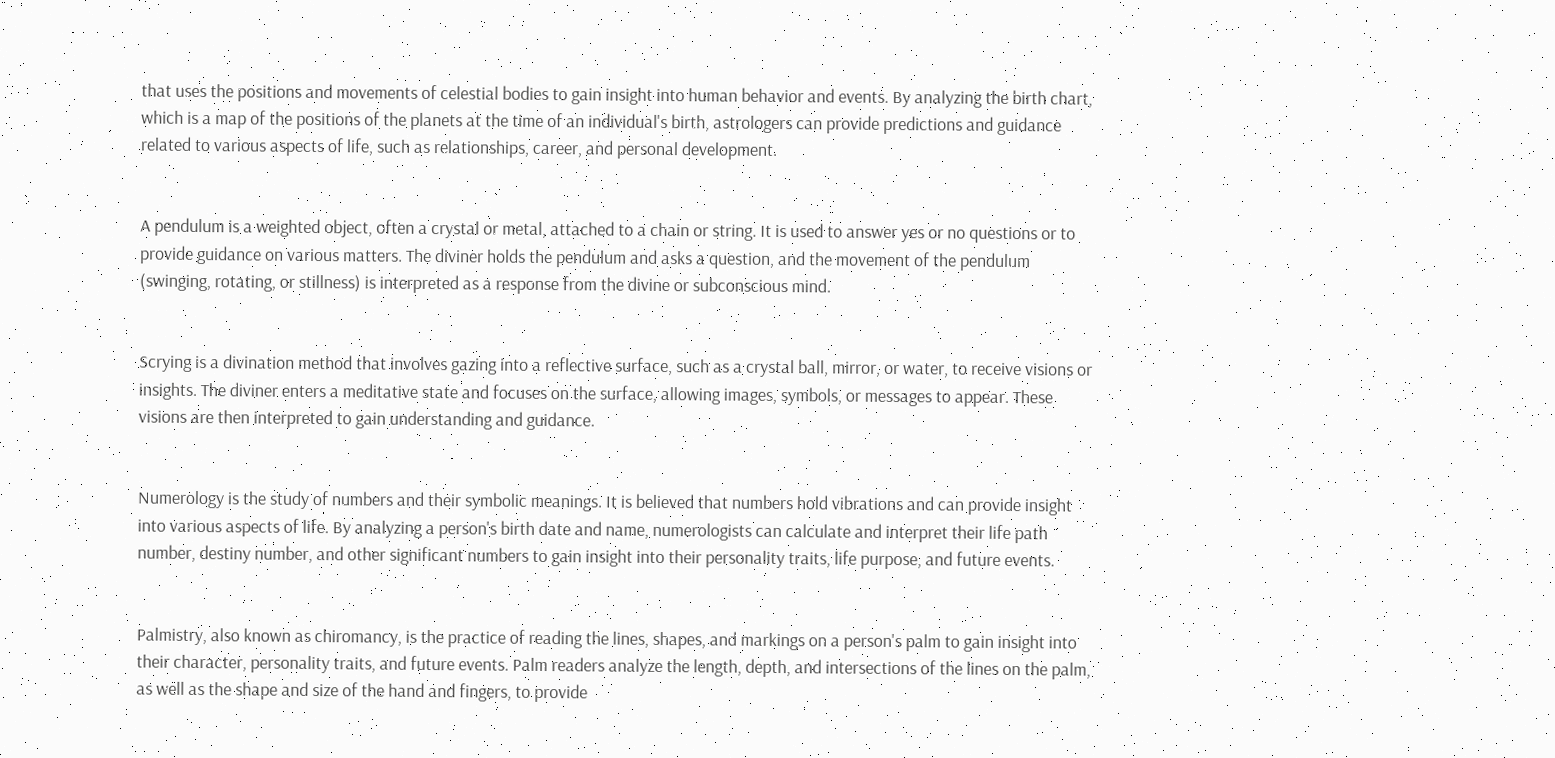that uses the positions and movements of celestial bodies to gain insight into human behavior and events. By analyzing the birth chart, which is a map of the positions of the planets at the time of an individual's birth, astrologers can provide predictions and guidance related to various aspects of life, such as relationships, career, and personal development.


A pendulum is a weighted object, often a crystal or metal, attached to a chain or string. It is used to answer yes or no questions or to provide guidance on various matters. The diviner holds the pendulum and asks a question, and the movement of the pendulum (swinging, rotating, or stillness) is interpreted as a response from the divine or subconscious mind.


Scrying is a divination method that involves gazing into a reflective surface, such as a crystal ball, mirror, or water, to receive visions or insights. The diviner enters a meditative state and focuses on the surface, allowing images, symbols, or messages to appear. These visions are then interpreted to gain understanding and guidance.


Numerology is the study of numbers and their symbolic meanings. It is believed that numbers hold vibrations and can provide insight into various aspects of life. By analyzing a person's birth date and name, numerologists can calculate and interpret their life path number, destiny number, and other significant numbers to gain insight into their personality traits, life purpose, and future events.


Palmistry, also known as chiromancy, is the practice of reading the lines, shapes, and markings on a person's palm to gain insight into their character, personality traits, and future events. Palm readers analyze the length, depth, and intersections of the lines on the palm, as well as the shape and size of the hand and fingers, to provide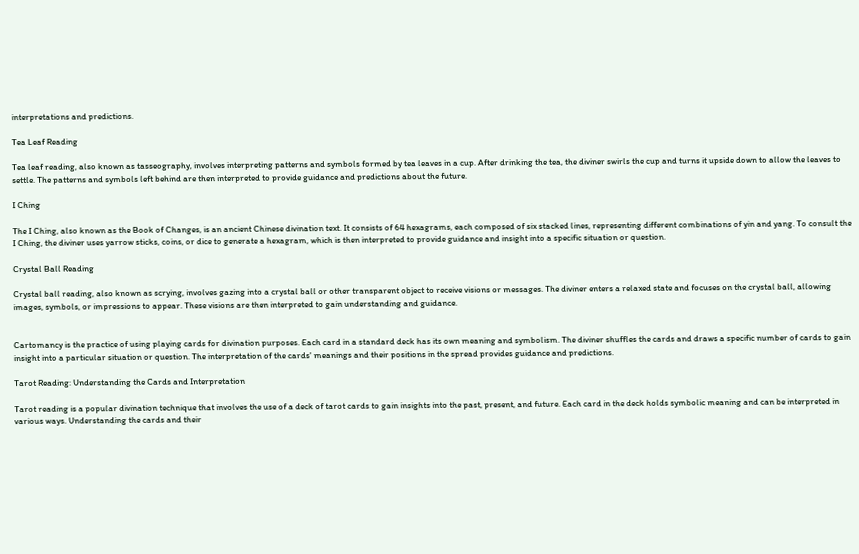interpretations and predictions.

Tea Leaf Reading

Tea leaf reading, also known as tasseography, involves interpreting patterns and symbols formed by tea leaves in a cup. After drinking the tea, the diviner swirls the cup and turns it upside down to allow the leaves to settle. The patterns and symbols left behind are then interpreted to provide guidance and predictions about the future.

I Ching

The I Ching, also known as the Book of Changes, is an ancient Chinese divination text. It consists of 64 hexagrams, each composed of six stacked lines, representing different combinations of yin and yang. To consult the I Ching, the diviner uses yarrow sticks, coins, or dice to generate a hexagram, which is then interpreted to provide guidance and insight into a specific situation or question.

Crystal Ball Reading

Crystal ball reading, also known as scrying, involves gazing into a crystal ball or other transparent object to receive visions or messages. The diviner enters a relaxed state and focuses on the crystal ball, allowing images, symbols, or impressions to appear. These visions are then interpreted to gain understanding and guidance.


Cartomancy is the practice of using playing cards for divination purposes. Each card in a standard deck has its own meaning and symbolism. The diviner shuffles the cards and draws a specific number of cards to gain insight into a particular situation or question. The interpretation of the cards' meanings and their positions in the spread provides guidance and predictions.

Tarot Reading: Understanding the Cards and Interpretation

Tarot reading is a popular divination technique that involves the use of a deck of tarot cards to gain insights into the past, present, and future. Each card in the deck holds symbolic meaning and can be interpreted in various ways. Understanding the cards and their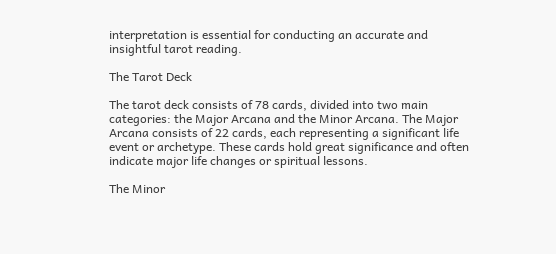interpretation is essential for conducting an accurate and insightful tarot reading.

The Tarot Deck

The tarot deck consists of 78 cards, divided into two main categories: the Major Arcana and the Minor Arcana. The Major Arcana consists of 22 cards, each representing a significant life event or archetype. These cards hold great significance and often indicate major life changes or spiritual lessons.

The Minor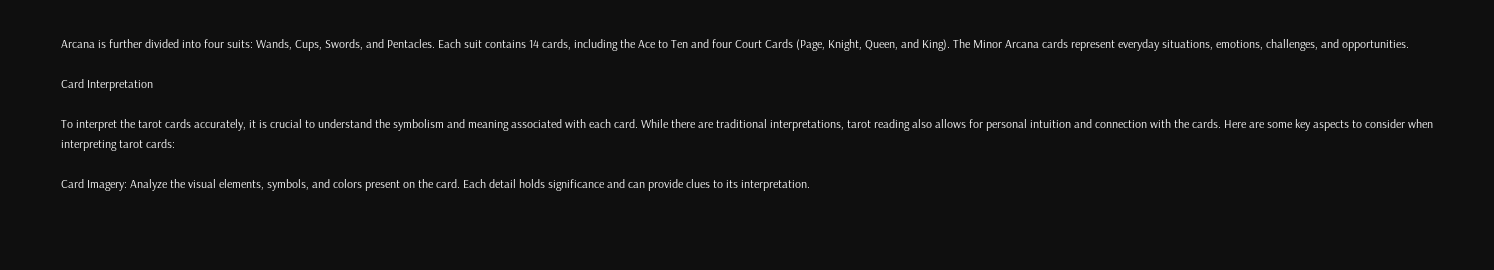Arcana is further divided into four suits: Wands, Cups, Swords, and Pentacles. Each suit contains 14 cards, including the Ace to Ten and four Court Cards (Page, Knight, Queen, and King). The Minor Arcana cards represent everyday situations, emotions, challenges, and opportunities.

Card Interpretation

To interpret the tarot cards accurately, it is crucial to understand the symbolism and meaning associated with each card. While there are traditional interpretations, tarot reading also allows for personal intuition and connection with the cards. Here are some key aspects to consider when interpreting tarot cards:

Card Imagery: Analyze the visual elements, symbols, and colors present on the card. Each detail holds significance and can provide clues to its interpretation.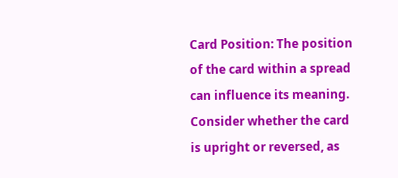Card Position: The position of the card within a spread can influence its meaning. Consider whether the card is upright or reversed, as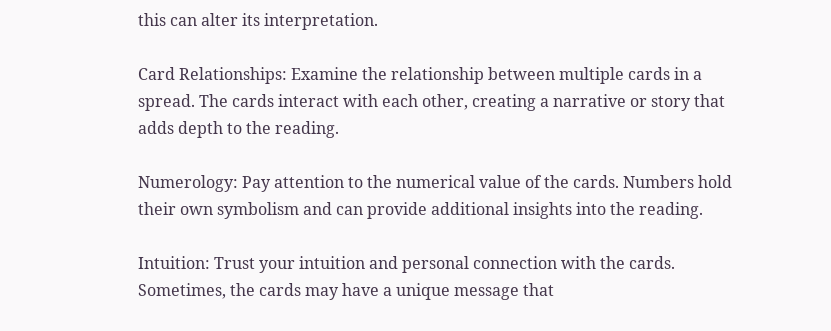this can alter its interpretation.

Card Relationships: Examine the relationship between multiple cards in a spread. The cards interact with each other, creating a narrative or story that adds depth to the reading.

Numerology: Pay attention to the numerical value of the cards. Numbers hold their own symbolism and can provide additional insights into the reading.

Intuition: Trust your intuition and personal connection with the cards. Sometimes, the cards may have a unique message that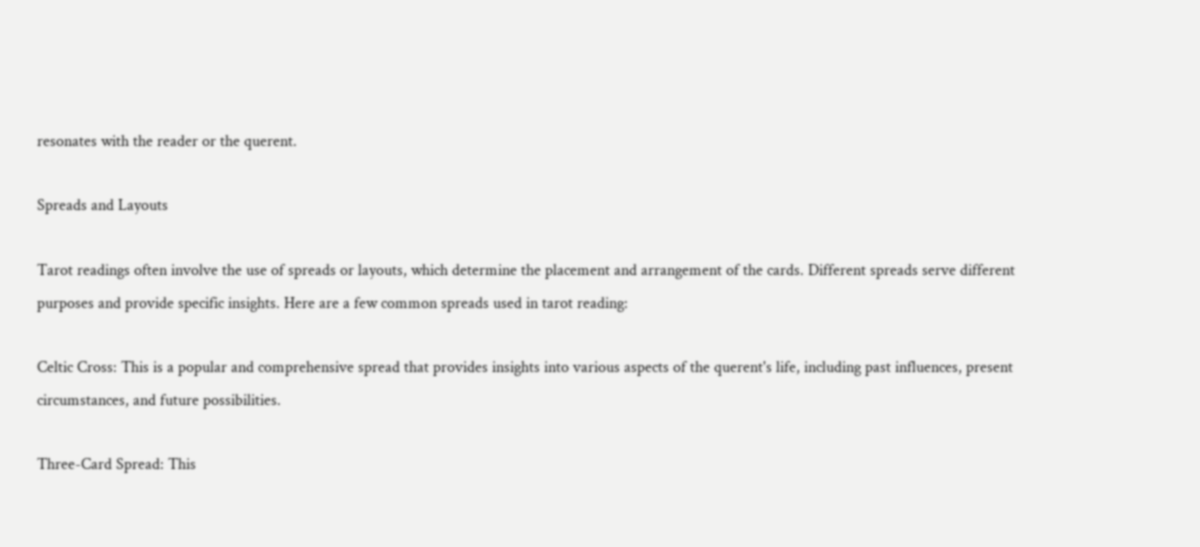resonates with the reader or the querent.

Spreads and Layouts

Tarot readings often involve the use of spreads or layouts, which determine the placement and arrangement of the cards. Different spreads serve different purposes and provide specific insights. Here are a few common spreads used in tarot reading:

Celtic Cross: This is a popular and comprehensive spread that provides insights into various aspects of the querent's life, including past influences, present circumstances, and future possibilities.

Three-Card Spread: This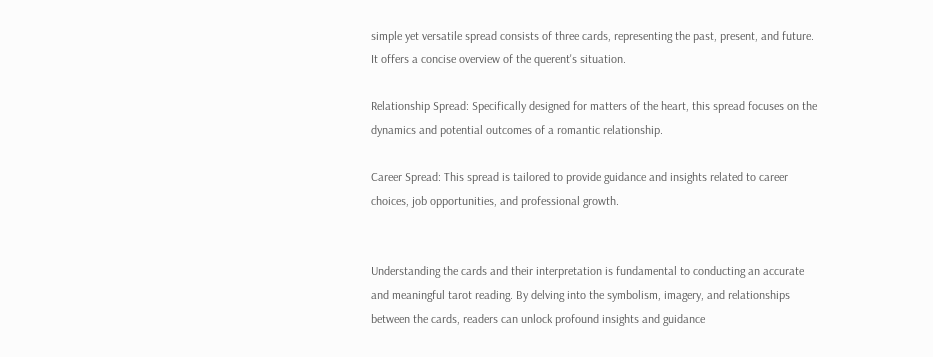simple yet versatile spread consists of three cards, representing the past, present, and future. It offers a concise overview of the querent's situation.

Relationship Spread: Specifically designed for matters of the heart, this spread focuses on the dynamics and potential outcomes of a romantic relationship.

Career Spread: This spread is tailored to provide guidance and insights related to career choices, job opportunities, and professional growth.


Understanding the cards and their interpretation is fundamental to conducting an accurate and meaningful tarot reading. By delving into the symbolism, imagery, and relationships between the cards, readers can unlock profound insights and guidance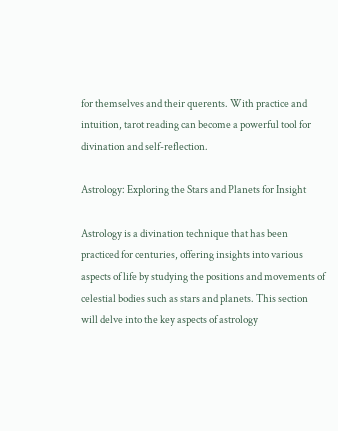for themselves and their querents. With practice and intuition, tarot reading can become a powerful tool for divination and self-reflection.

Astrology: Exploring the Stars and Planets for Insight

Astrology is a divination technique that has been practiced for centuries, offering insights into various aspects of life by studying the positions and movements of celestial bodies such as stars and planets. This section will delve into the key aspects of astrology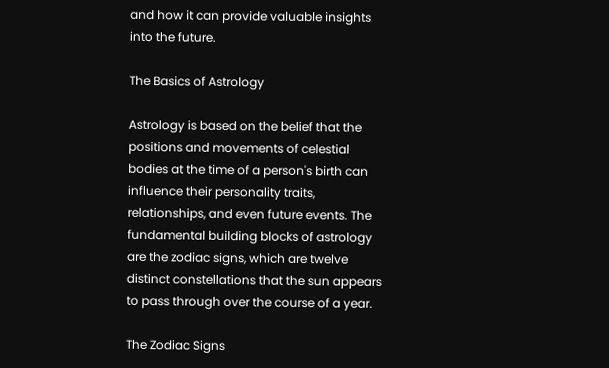and how it can provide valuable insights into the future.

The Basics of Astrology

Astrology is based on the belief that the positions and movements of celestial bodies at the time of a person's birth can influence their personality traits, relationships, and even future events. The fundamental building blocks of astrology are the zodiac signs, which are twelve distinct constellations that the sun appears to pass through over the course of a year.

The Zodiac Signs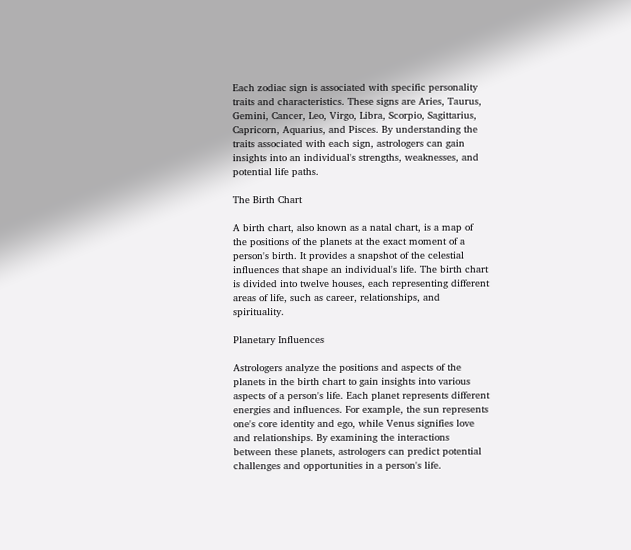Each zodiac sign is associated with specific personality traits and characteristics. These signs are Aries, Taurus, Gemini, Cancer, Leo, Virgo, Libra, Scorpio, Sagittarius, Capricorn, Aquarius, and Pisces. By understanding the traits associated with each sign, astrologers can gain insights into an individual's strengths, weaknesses, and potential life paths.

The Birth Chart

A birth chart, also known as a natal chart, is a map of the positions of the planets at the exact moment of a person's birth. It provides a snapshot of the celestial influences that shape an individual's life. The birth chart is divided into twelve houses, each representing different areas of life, such as career, relationships, and spirituality.

Planetary Influences

Astrologers analyze the positions and aspects of the planets in the birth chart to gain insights into various aspects of a person's life. Each planet represents different energies and influences. For example, the sun represents one's core identity and ego, while Venus signifies love and relationships. By examining the interactions between these planets, astrologers can predict potential challenges and opportunities in a person's life.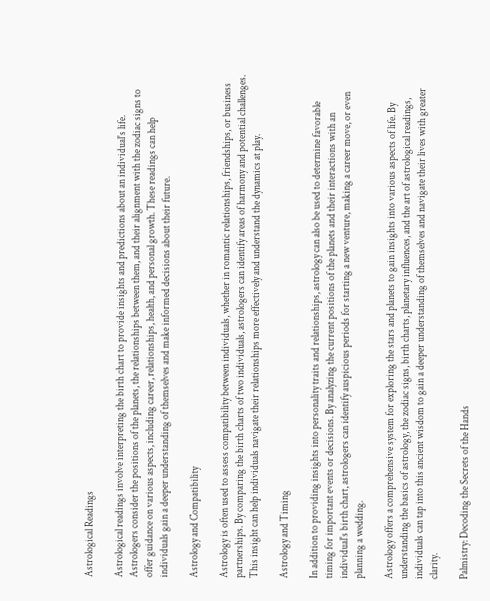Astrological Readings

Astrological readings involve interpreting the birth chart to provide insights and predictions about an individual's life. Astrologers consider the positions of the planets, the relationships between them, and their alignment with the zodiac signs to offer guidance on various aspects, including career, relationships, health, and personal growth. These readings can help individuals gain a deeper understanding of themselves and make informed decisions about their future.

Astrology and Compatibility

Astrology is often used to assess compatibility between individuals, whether in romantic relationships, friendships, or business partnerships. By comparing the birth charts of two individuals, astrologers can identify areas of harmony and potential challenges. This insight can help individuals navigate their relationships more effectively and understand the dynamics at play.

Astrology and Timing

In addition to providing insights into personality traits and relationships, astrology can also be used to determine favorable timing for important events or decisions. By analyzing the current positions of the planets and their interactions with an individual's birth chart, astrologers can identify auspicious periods for starting a new venture, making a career move, or even planning a wedding.

Astrology offers a comprehensive system for exploring the stars and planets to gain insights into various aspects of life. By understanding the basics of astrology, the zodiac signs, birth charts, planetary influences, and the art of astrological readings, individuals can tap into this ancient wisdom to gain a deeper understanding of themselves and navigate their lives with greater clarity.

Palmistry: Decoding the Secrets of the Hands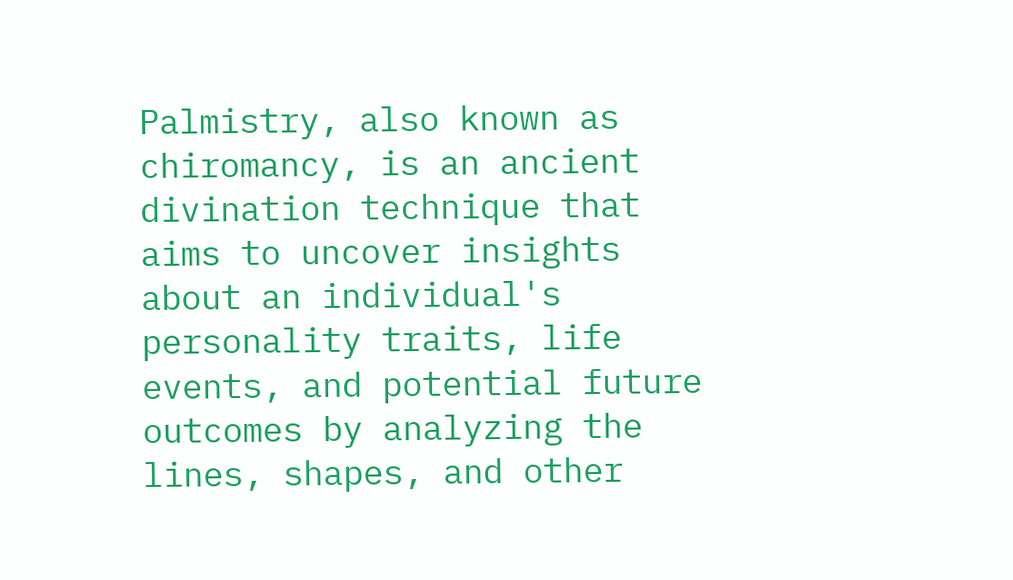Palmistry, also known as chiromancy, is an ancient divination technique that aims to uncover insights about an individual's personality traits, life events, and potential future outcomes by analyzing the lines, shapes, and other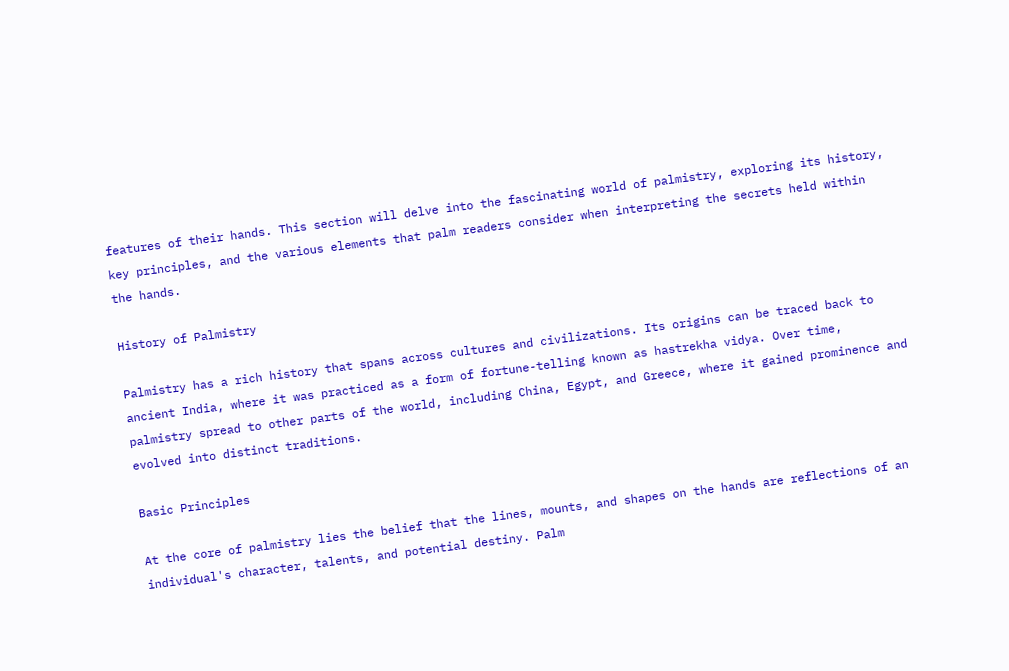features of their hands. This section will delve into the fascinating world of palmistry, exploring its history, key principles, and the various elements that palm readers consider when interpreting the secrets held within the hands.

History of Palmistry

Palmistry has a rich history that spans across cultures and civilizations. Its origins can be traced back to ancient India, where it was practiced as a form of fortune-telling known as hastrekha vidya. Over time, palmistry spread to other parts of the world, including China, Egypt, and Greece, where it gained prominence and evolved into distinct traditions.

Basic Principles

At the core of palmistry lies the belief that the lines, mounts, and shapes on the hands are reflections of an individual's character, talents, and potential destiny. Palm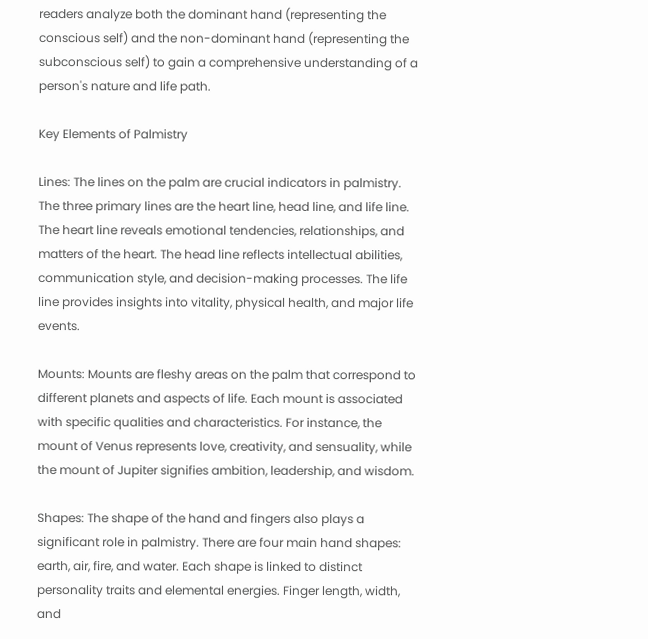readers analyze both the dominant hand (representing the conscious self) and the non-dominant hand (representing the subconscious self) to gain a comprehensive understanding of a person's nature and life path.

Key Elements of Palmistry

Lines: The lines on the palm are crucial indicators in palmistry. The three primary lines are the heart line, head line, and life line. The heart line reveals emotional tendencies, relationships, and matters of the heart. The head line reflects intellectual abilities, communication style, and decision-making processes. The life line provides insights into vitality, physical health, and major life events.

Mounts: Mounts are fleshy areas on the palm that correspond to different planets and aspects of life. Each mount is associated with specific qualities and characteristics. For instance, the mount of Venus represents love, creativity, and sensuality, while the mount of Jupiter signifies ambition, leadership, and wisdom.

Shapes: The shape of the hand and fingers also plays a significant role in palmistry. There are four main hand shapes: earth, air, fire, and water. Each shape is linked to distinct personality traits and elemental energies. Finger length, width, and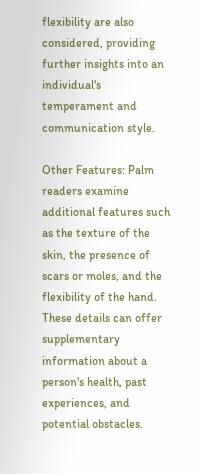flexibility are also considered, providing further insights into an individual's temperament and communication style.

Other Features: Palm readers examine additional features such as the texture of the skin, the presence of scars or moles, and the flexibility of the hand. These details can offer supplementary information about a person's health, past experiences, and potential obstacles.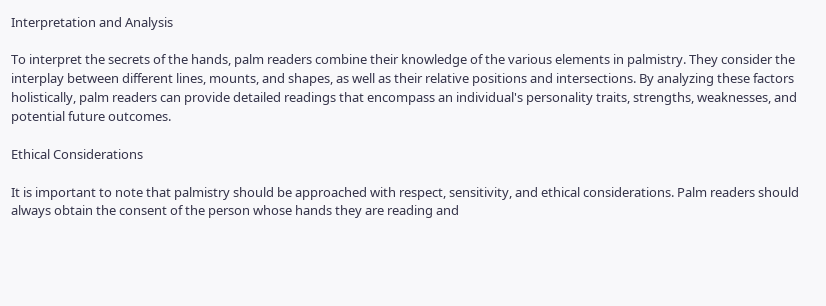Interpretation and Analysis

To interpret the secrets of the hands, palm readers combine their knowledge of the various elements in palmistry. They consider the interplay between different lines, mounts, and shapes, as well as their relative positions and intersections. By analyzing these factors holistically, palm readers can provide detailed readings that encompass an individual's personality traits, strengths, weaknesses, and potential future outcomes.

Ethical Considerations

It is important to note that palmistry should be approached with respect, sensitivity, and ethical considerations. Palm readers should always obtain the consent of the person whose hands they are reading and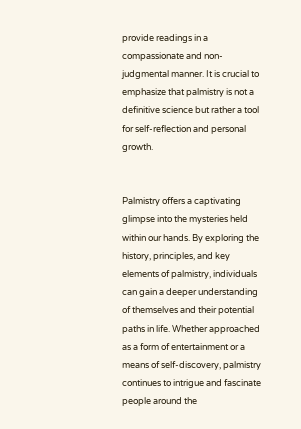provide readings in a compassionate and non-judgmental manner. It is crucial to emphasize that palmistry is not a definitive science but rather a tool for self-reflection and personal growth.


Palmistry offers a captivating glimpse into the mysteries held within our hands. By exploring the history, principles, and key elements of palmistry, individuals can gain a deeper understanding of themselves and their potential paths in life. Whether approached as a form of entertainment or a means of self-discovery, palmistry continues to intrigue and fascinate people around the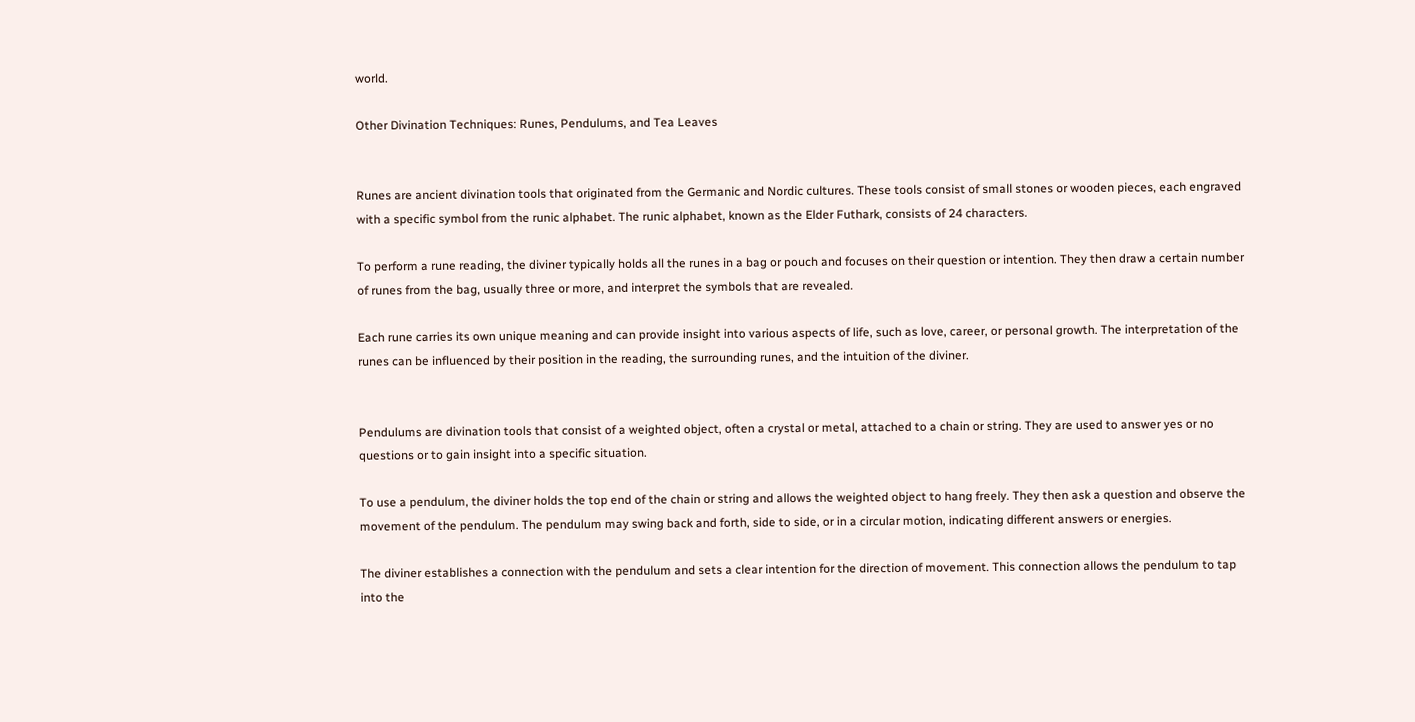world.

Other Divination Techniques: Runes, Pendulums, and Tea Leaves


Runes are ancient divination tools that originated from the Germanic and Nordic cultures. These tools consist of small stones or wooden pieces, each engraved with a specific symbol from the runic alphabet. The runic alphabet, known as the Elder Futhark, consists of 24 characters.

To perform a rune reading, the diviner typically holds all the runes in a bag or pouch and focuses on their question or intention. They then draw a certain number of runes from the bag, usually three or more, and interpret the symbols that are revealed.

Each rune carries its own unique meaning and can provide insight into various aspects of life, such as love, career, or personal growth. The interpretation of the runes can be influenced by their position in the reading, the surrounding runes, and the intuition of the diviner.


Pendulums are divination tools that consist of a weighted object, often a crystal or metal, attached to a chain or string. They are used to answer yes or no questions or to gain insight into a specific situation.

To use a pendulum, the diviner holds the top end of the chain or string and allows the weighted object to hang freely. They then ask a question and observe the movement of the pendulum. The pendulum may swing back and forth, side to side, or in a circular motion, indicating different answers or energies.

The diviner establishes a connection with the pendulum and sets a clear intention for the direction of movement. This connection allows the pendulum to tap into the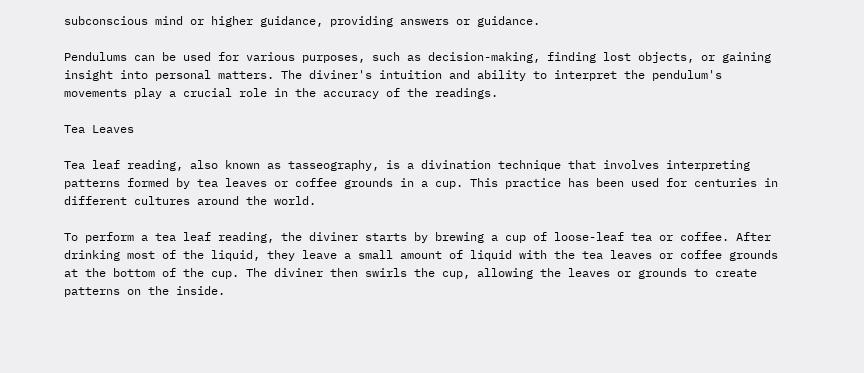subconscious mind or higher guidance, providing answers or guidance.

Pendulums can be used for various purposes, such as decision-making, finding lost objects, or gaining insight into personal matters. The diviner's intuition and ability to interpret the pendulum's movements play a crucial role in the accuracy of the readings.

Tea Leaves

Tea leaf reading, also known as tasseography, is a divination technique that involves interpreting patterns formed by tea leaves or coffee grounds in a cup. This practice has been used for centuries in different cultures around the world.

To perform a tea leaf reading, the diviner starts by brewing a cup of loose-leaf tea or coffee. After drinking most of the liquid, they leave a small amount of liquid with the tea leaves or coffee grounds at the bottom of the cup. The diviner then swirls the cup, allowing the leaves or grounds to create patterns on the inside.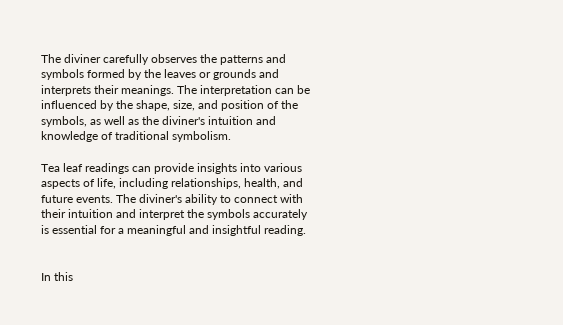The diviner carefully observes the patterns and symbols formed by the leaves or grounds and interprets their meanings. The interpretation can be influenced by the shape, size, and position of the symbols, as well as the diviner's intuition and knowledge of traditional symbolism.

Tea leaf readings can provide insights into various aspects of life, including relationships, health, and future events. The diviner's ability to connect with their intuition and interpret the symbols accurately is essential for a meaningful and insightful reading.


In this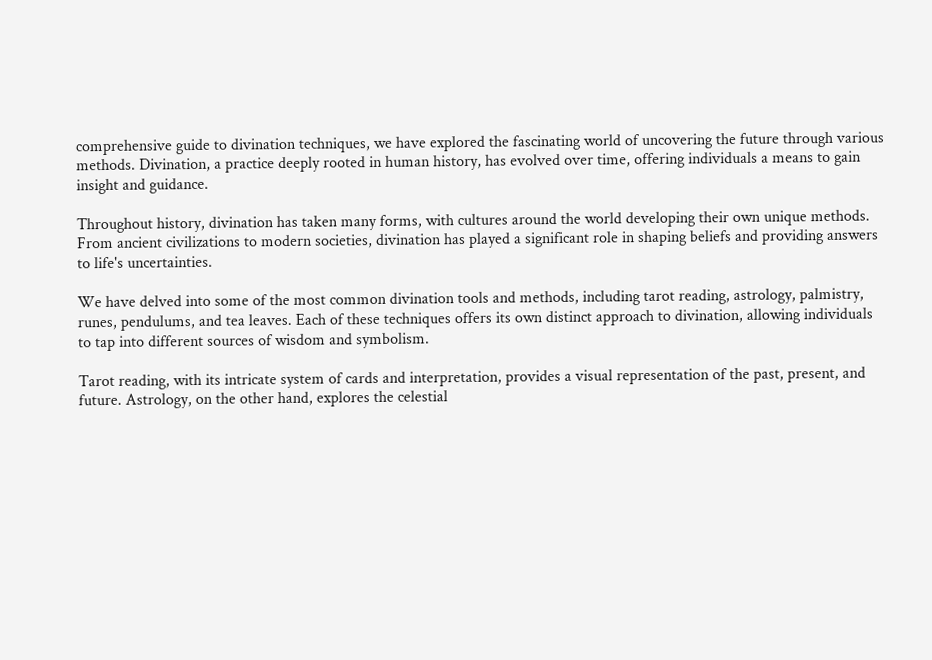comprehensive guide to divination techniques, we have explored the fascinating world of uncovering the future through various methods. Divination, a practice deeply rooted in human history, has evolved over time, offering individuals a means to gain insight and guidance.

Throughout history, divination has taken many forms, with cultures around the world developing their own unique methods. From ancient civilizations to modern societies, divination has played a significant role in shaping beliefs and providing answers to life's uncertainties.

We have delved into some of the most common divination tools and methods, including tarot reading, astrology, palmistry, runes, pendulums, and tea leaves. Each of these techniques offers its own distinct approach to divination, allowing individuals to tap into different sources of wisdom and symbolism.

Tarot reading, with its intricate system of cards and interpretation, provides a visual representation of the past, present, and future. Astrology, on the other hand, explores the celestial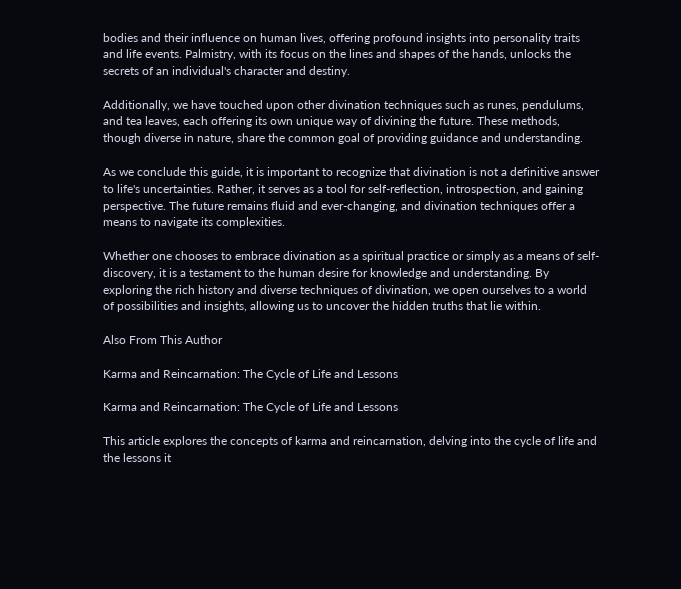bodies and their influence on human lives, offering profound insights into personality traits and life events. Palmistry, with its focus on the lines and shapes of the hands, unlocks the secrets of an individual's character and destiny.

Additionally, we have touched upon other divination techniques such as runes, pendulums, and tea leaves, each offering its own unique way of divining the future. These methods, though diverse in nature, share the common goal of providing guidance and understanding.

As we conclude this guide, it is important to recognize that divination is not a definitive answer to life's uncertainties. Rather, it serves as a tool for self-reflection, introspection, and gaining perspective. The future remains fluid and ever-changing, and divination techniques offer a means to navigate its complexities.

Whether one chooses to embrace divination as a spiritual practice or simply as a means of self-discovery, it is a testament to the human desire for knowledge and understanding. By exploring the rich history and diverse techniques of divination, we open ourselves to a world of possibilities and insights, allowing us to uncover the hidden truths that lie within.

Also From This Author

Karma and Reincarnation: The Cycle of Life and Lessons

Karma and Reincarnation: The Cycle of Life and Lessons

This article explores the concepts of karma and reincarnation, delving into the cycle of life and the lessons it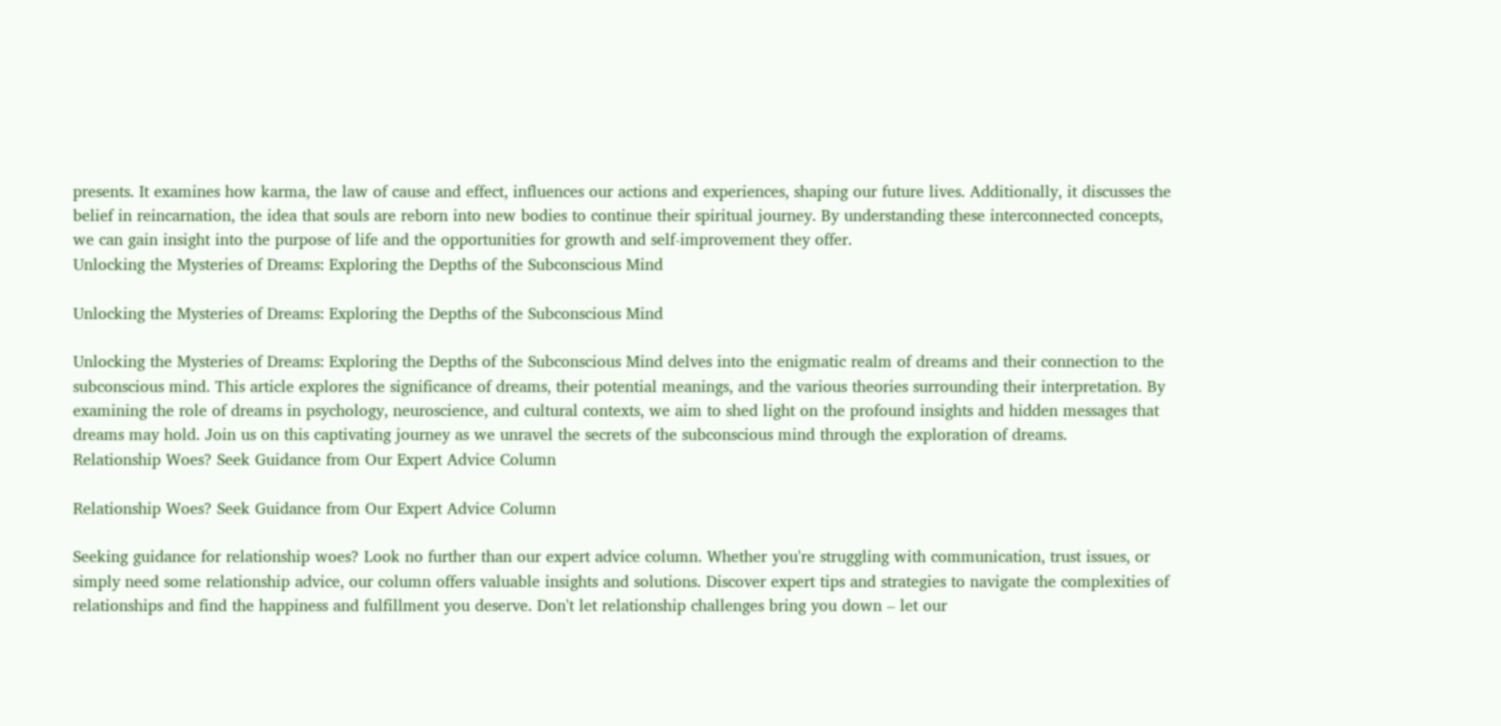presents. It examines how karma, the law of cause and effect, influences our actions and experiences, shaping our future lives. Additionally, it discusses the belief in reincarnation, the idea that souls are reborn into new bodies to continue their spiritual journey. By understanding these interconnected concepts, we can gain insight into the purpose of life and the opportunities for growth and self-improvement they offer.
Unlocking the Mysteries of Dreams: Exploring the Depths of the Subconscious Mind

Unlocking the Mysteries of Dreams: Exploring the Depths of the Subconscious Mind

Unlocking the Mysteries of Dreams: Exploring the Depths of the Subconscious Mind delves into the enigmatic realm of dreams and their connection to the subconscious mind. This article explores the significance of dreams, their potential meanings, and the various theories surrounding their interpretation. By examining the role of dreams in psychology, neuroscience, and cultural contexts, we aim to shed light on the profound insights and hidden messages that dreams may hold. Join us on this captivating journey as we unravel the secrets of the subconscious mind through the exploration of dreams.
Relationship Woes? Seek Guidance from Our Expert Advice Column

Relationship Woes? Seek Guidance from Our Expert Advice Column

Seeking guidance for relationship woes? Look no further than our expert advice column. Whether you're struggling with communication, trust issues, or simply need some relationship advice, our column offers valuable insights and solutions. Discover expert tips and strategies to navigate the complexities of relationships and find the happiness and fulfillment you deserve. Don't let relationship challenges bring you down – let our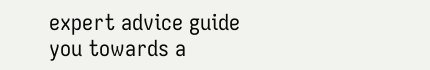expert advice guide you towards a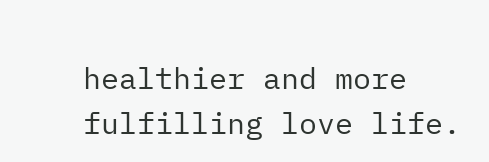healthier and more fulfilling love life.